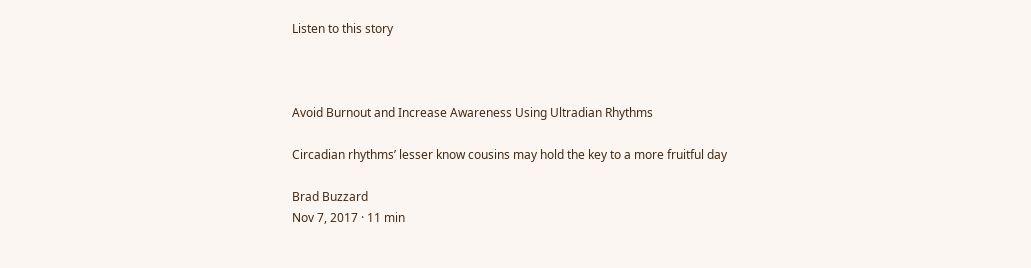Listen to this story



Avoid Burnout and Increase Awareness Using Ultradian Rhythms

Circadian rhythms’ lesser know cousins may hold the key to a more fruitful day

Brad Buzzard
Nov 7, 2017 · 11 min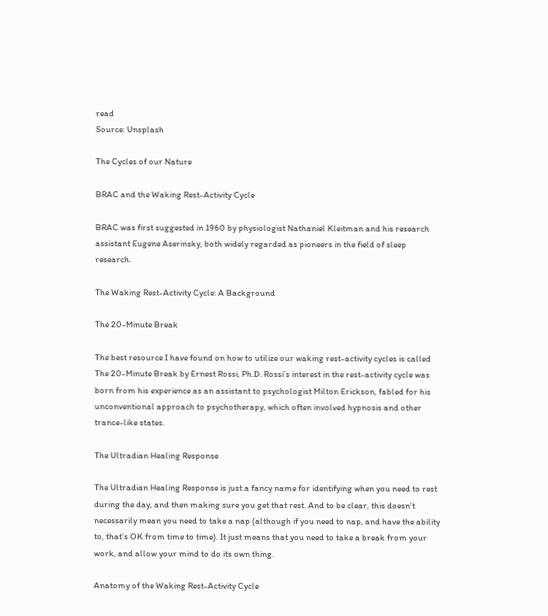read
Source: Unsplash

The Cycles of our Nature

BRAC and the Waking Rest-Activity Cycle

BRAC was first suggested in 1960 by physiologist Nathaniel Kleitman and his research assistant Eugene Aserinsky, both widely regarded as pioneers in the field of sleep research.

The Waking Rest-Activity Cycle: A Background

The 20-Minute Break

The best resource I have found on how to utilize our waking rest-activity cycles is called The 20-Minute Break by Ernest Rossi, Ph.D. Rossi’s interest in the rest-activity cycle was born from his experience as an assistant to psychologist Milton Erickson, fabled for his unconventional approach to psychotherapy, which often involved hypnosis and other trance-like states.

The Ultradian Healing Response

The Ultradian Healing Response is just a fancy name for identifying when you need to rest during the day, and then making sure you get that rest. And to be clear, this doesn’t necessarily mean you need to take a nap (although if you need to nap, and have the ability to, that’s OK from time to time). It just means that you need to take a break from your work, and allow your mind to do its own thing.

Anatomy of the Waking Rest-Activity Cycle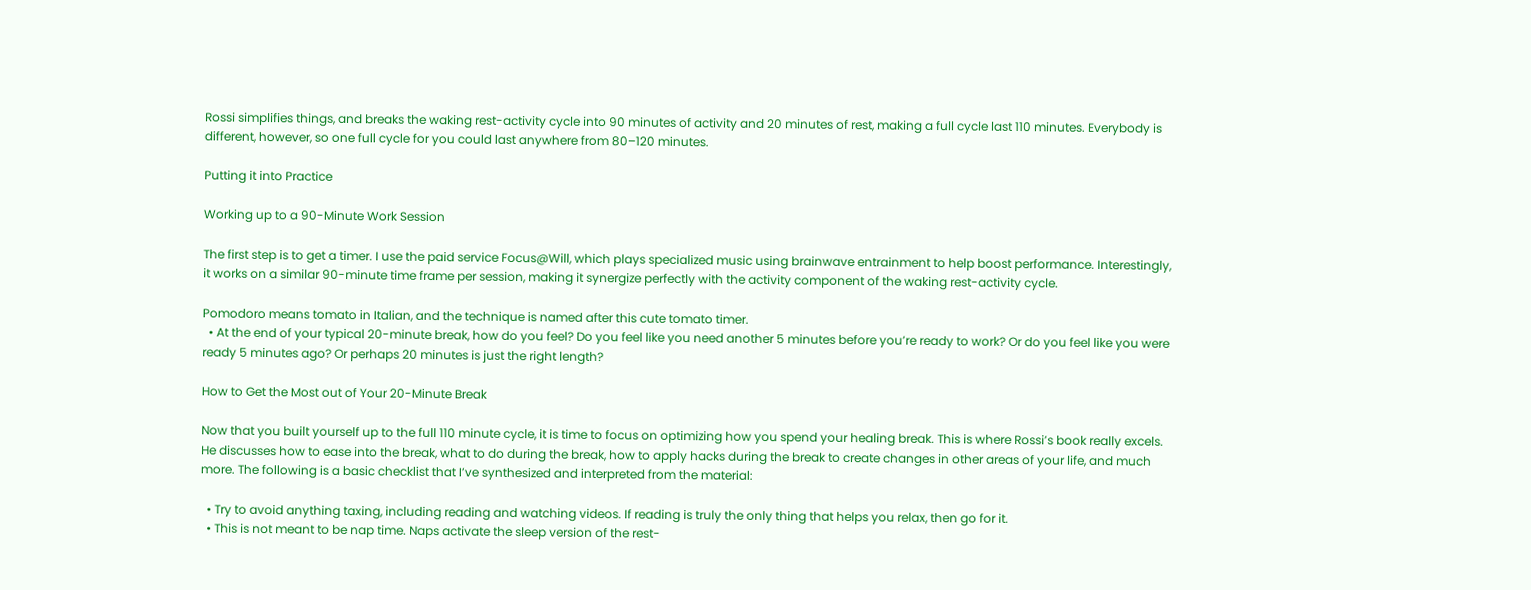Rossi simplifies things, and breaks the waking rest-activity cycle into 90 minutes of activity and 20 minutes of rest, making a full cycle last 110 minutes. Everybody is different, however, so one full cycle for you could last anywhere from 80–120 minutes.

Putting it into Practice

Working up to a 90-Minute Work Session

The first step is to get a timer. I use the paid service Focus@Will, which plays specialized music using brainwave entrainment to help boost performance. Interestingly, it works on a similar 90-minute time frame per session, making it synergize perfectly with the activity component of the waking rest-activity cycle.

Pomodoro means tomato in Italian, and the technique is named after this cute tomato timer.
  • At the end of your typical 20-minute break, how do you feel? Do you feel like you need another 5 minutes before you’re ready to work? Or do you feel like you were ready 5 minutes ago? Or perhaps 20 minutes is just the right length?

How to Get the Most out of Your 20-Minute Break

Now that you built yourself up to the full 110 minute cycle, it is time to focus on optimizing how you spend your healing break. This is where Rossi’s book really excels. He discusses how to ease into the break, what to do during the break, how to apply hacks during the break to create changes in other areas of your life, and much more. The following is a basic checklist that I’ve synthesized and interpreted from the material:

  • Try to avoid anything taxing, including reading and watching videos. If reading is truly the only thing that helps you relax, then go for it.
  • This is not meant to be nap time. Naps activate the sleep version of the rest-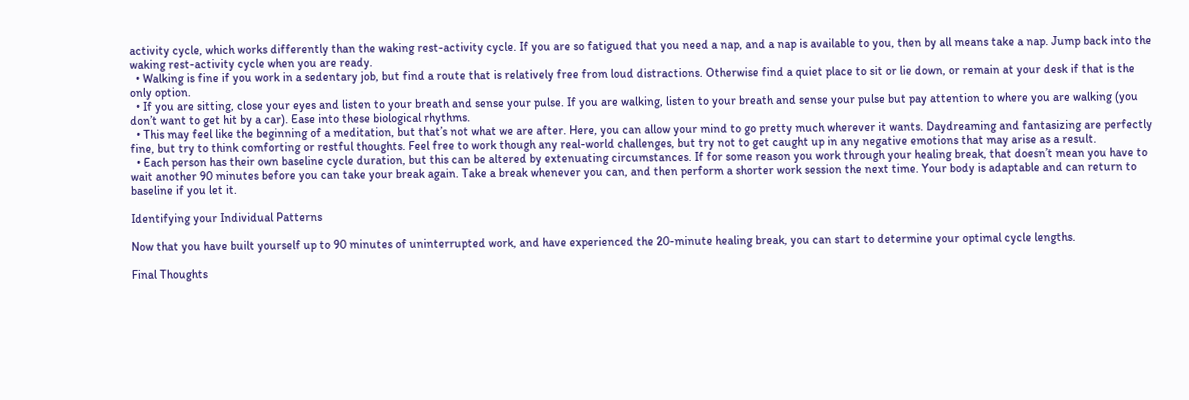activity cycle, which works differently than the waking rest-activity cycle. If you are so fatigued that you need a nap, and a nap is available to you, then by all means take a nap. Jump back into the waking rest-activity cycle when you are ready.
  • Walking is fine if you work in a sedentary job, but find a route that is relatively free from loud distractions. Otherwise find a quiet place to sit or lie down, or remain at your desk if that is the only option.
  • If you are sitting, close your eyes and listen to your breath and sense your pulse. If you are walking, listen to your breath and sense your pulse but pay attention to where you are walking (you don’t want to get hit by a car). Ease into these biological rhythms.
  • This may feel like the beginning of a meditation, but that’s not what we are after. Here, you can allow your mind to go pretty much wherever it wants. Daydreaming and fantasizing are perfectly fine, but try to think comforting or restful thoughts. Feel free to work though any real-world challenges, but try not to get caught up in any negative emotions that may arise as a result.
  • Each person has their own baseline cycle duration, but this can be altered by extenuating circumstances. If for some reason you work through your healing break, that doesn’t mean you have to wait another 90 minutes before you can take your break again. Take a break whenever you can, and then perform a shorter work session the next time. Your body is adaptable and can return to baseline if you let it.

Identifying your Individual Patterns

Now that you have built yourself up to 90 minutes of uninterrupted work, and have experienced the 20-minute healing break, you can start to determine your optimal cycle lengths.

Final Thoughts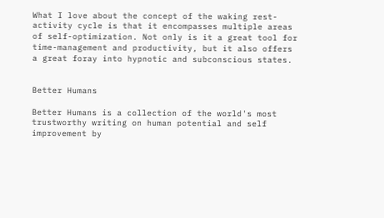What I love about the concept of the waking rest-activity cycle is that it encompasses multiple areas of self-optimization. Not only is it a great tool for time-management and productivity, but it also offers a great foray into hypnotic and subconscious states.


Better Humans

Better Humans is a collection of the world's most trustworthy writing on human potential and self improvement by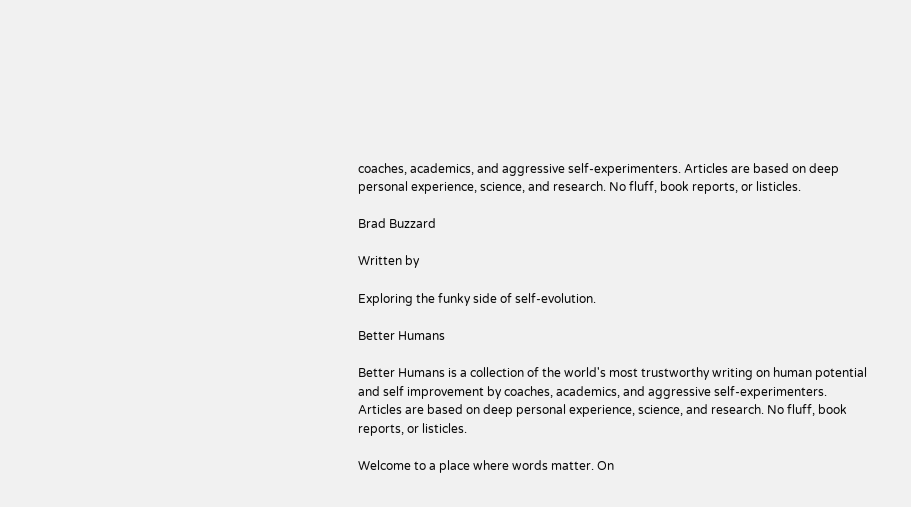coaches, academics, and aggressive self-experimenters. Articles are based on deep personal experience, science, and research. No fluff, book reports, or listicles.

Brad Buzzard

Written by

Exploring the funky side of self-evolution.

Better Humans

Better Humans is a collection of the world's most trustworthy writing on human potential and self improvement by coaches, academics, and aggressive self-experimenters. Articles are based on deep personal experience, science, and research. No fluff, book reports, or listicles.

Welcome to a place where words matter. On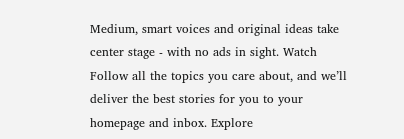Medium, smart voices and original ideas take center stage - with no ads in sight. Watch
Follow all the topics you care about, and we’ll deliver the best stories for you to your homepage and inbox. Explore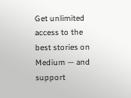Get unlimited access to the best stories on Medium — and support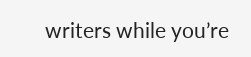writers while you’re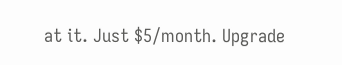at it. Just $5/month. Upgrade